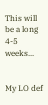This will be a long 4-5 weeks...


My LO def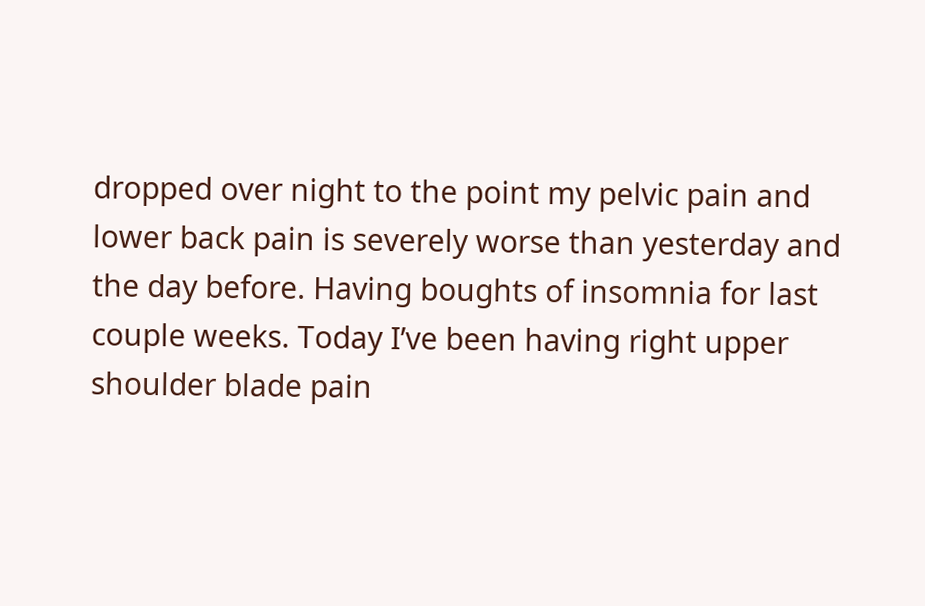dropped over night to the point my pelvic pain and lower back pain is severely worse than yesterday and the day before. Having boughts of insomnia for last couple weeks. Today I’ve been having right upper shoulder blade pain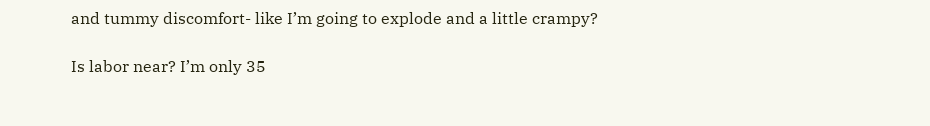and tummy discomfort- like I’m going to explode and a little crampy?

Is labor near? I’m only 35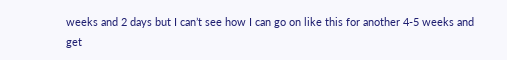weeks and 2 days but I can’t see how I can go on like this for another 4-5 weeks and get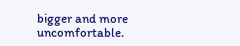bigger and more uncomfortable.